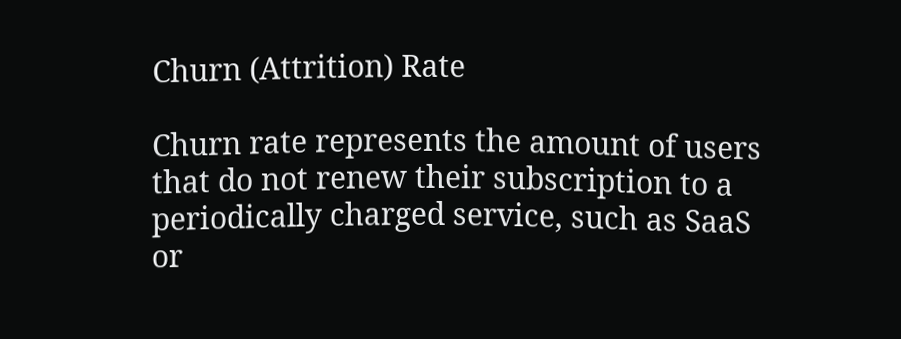Churn (Attrition) Rate

Churn rate represents the amount of users that do not renew their subscription to a periodically charged service, such as SaaS or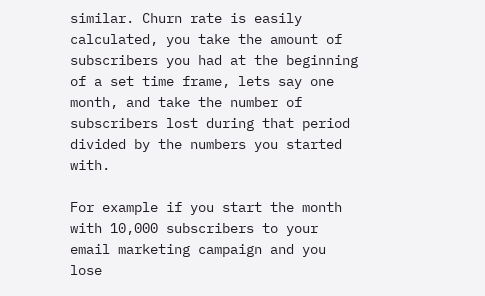similar. Churn rate is easily calculated, you take the amount of subscribers you had at the beginning of a set time frame, lets say one month, and take the number of subscribers lost during that period divided by the numbers you started with.

For example if you start the month with 10,000 subscribers to your email marketing campaign and you lose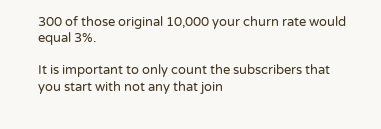300 of those original 10,000 your churn rate would equal 3%.

It is important to only count the subscribers that you start with not any that join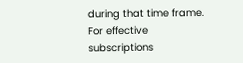during that time frame. For effective subscriptions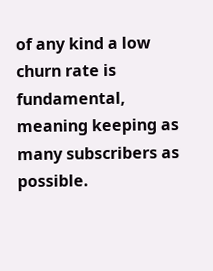of any kind a low churn rate is fundamental, meaning keeping as many subscribers as possible.